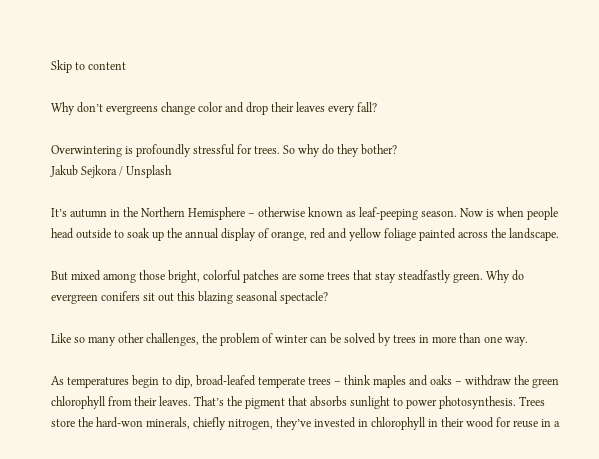Skip to content

Why don’t evergreens change color and drop their leaves every fall?

Overwintering is profoundly stressful for trees. So why do they bother?
Jakub Sejkora / Unsplash

It’s autumn in the Northern Hemisphere – otherwise known as leaf-peeping season. Now is when people head outside to soak up the annual display of orange, red and yellow foliage painted across the landscape.

But mixed among those bright, colorful patches are some trees that stay steadfastly green. Why do evergreen conifers sit out this blazing seasonal spectacle?

Like so many other challenges, the problem of winter can be solved by trees in more than one way.

As temperatures begin to dip, broad-leafed temperate trees – think maples and oaks – withdraw the green chlorophyll from their leaves. That’s the pigment that absorbs sunlight to power photosynthesis. Trees store the hard-won minerals, chiefly nitrogen, they’ve invested in chlorophyll in their wood for reuse in a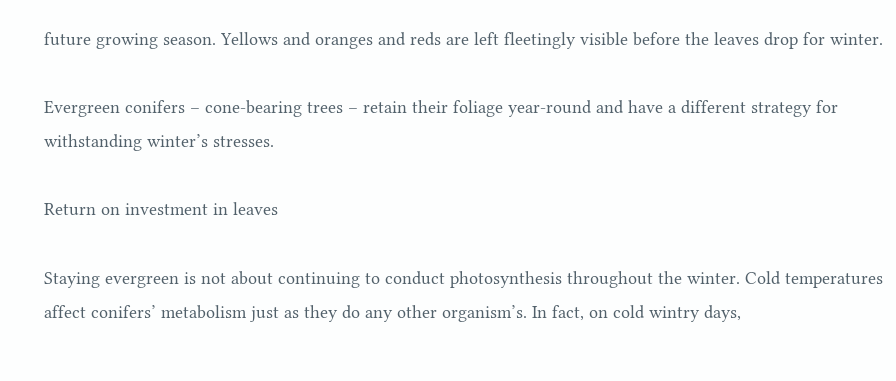future growing season. Yellows and oranges and reds are left fleetingly visible before the leaves drop for winter.

Evergreen conifers – cone-bearing trees – retain their foliage year-round and have a different strategy for withstanding winter’s stresses.

Return on investment in leaves

Staying evergreen is not about continuing to conduct photosynthesis throughout the winter. Cold temperatures affect conifers’ metabolism just as they do any other organism’s. In fact, on cold wintry days,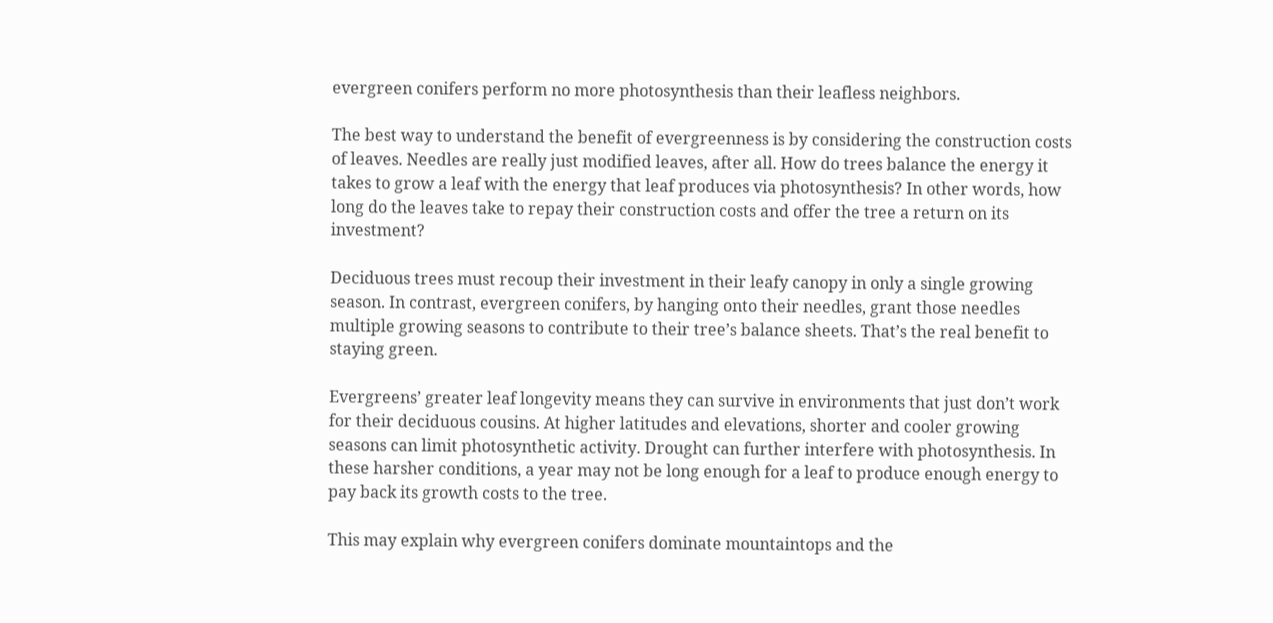evergreen conifers perform no more photosynthesis than their leafless neighbors.

The best way to understand the benefit of evergreenness is by considering the construction costs of leaves. Needles are really just modified leaves, after all. How do trees balance the energy it takes to grow a leaf with the energy that leaf produces via photosynthesis? In other words, how long do the leaves take to repay their construction costs and offer the tree a return on its investment?

Deciduous trees must recoup their investment in their leafy canopy in only a single growing season. In contrast, evergreen conifers, by hanging onto their needles, grant those needles multiple growing seasons to contribute to their tree’s balance sheets. That’s the real benefit to staying green.

Evergreens’ greater leaf longevity means they can survive in environments that just don’t work for their deciduous cousins. At higher latitudes and elevations, shorter and cooler growing seasons can limit photosynthetic activity. Drought can further interfere with photosynthesis. In these harsher conditions, a year may not be long enough for a leaf to produce enough energy to pay back its growth costs to the tree.

This may explain why evergreen conifers dominate mountaintops and the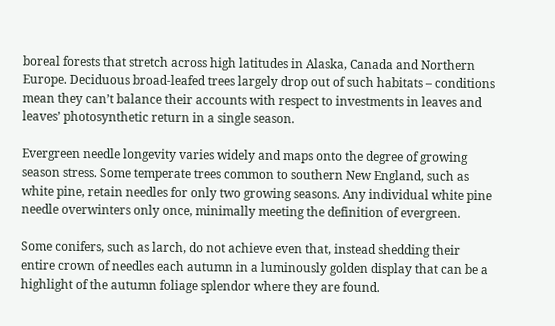boreal forests that stretch across high latitudes in Alaska, Canada and Northern Europe. Deciduous broad-leafed trees largely drop out of such habitats – conditions mean they can’t balance their accounts with respect to investments in leaves and leaves’ photosynthetic return in a single season.

Evergreen needle longevity varies widely and maps onto the degree of growing season stress. Some temperate trees common to southern New England, such as white pine, retain needles for only two growing seasons. Any individual white pine needle overwinters only once, minimally meeting the definition of evergreen.

Some conifers, such as larch, do not achieve even that, instead shedding their entire crown of needles each autumn in a luminously golden display that can be a highlight of the autumn foliage splendor where they are found.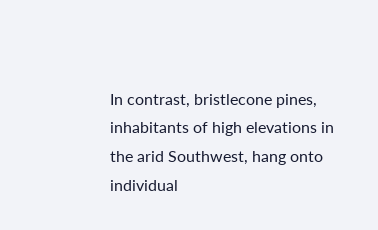In contrast, bristlecone pines, inhabitants of high elevations in the arid Southwest, hang onto individual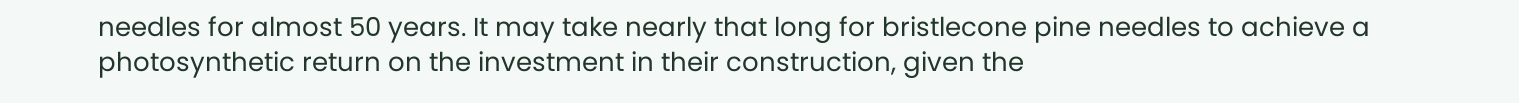needles for almost 50 years. It may take nearly that long for bristlecone pine needles to achieve a photosynthetic return on the investment in their construction, given the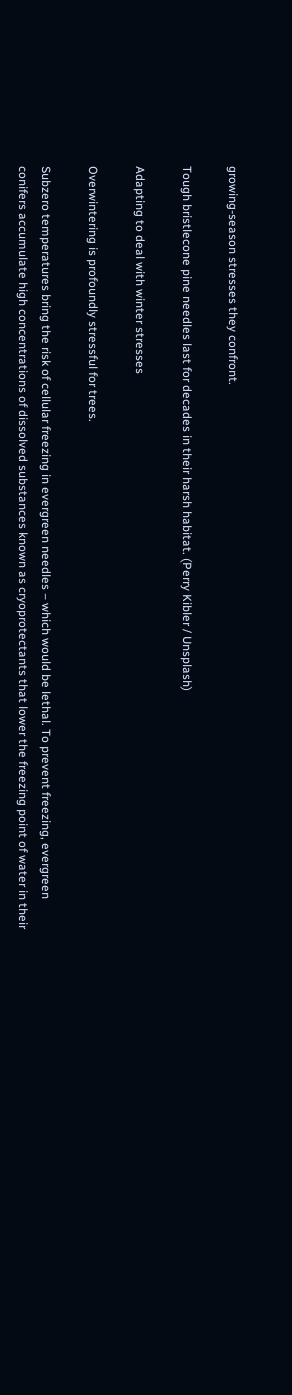growing-season stresses they confront.

Tough bristlecone pine needles last for decades in their harsh habitat. (Perry Kibler / Unsplash)

Adapting to deal with winter stresses

Overwintering is profoundly stressful for trees.

Subzero temperatures bring the risk of cellular freezing in evergreen needles – which would be lethal. To prevent freezing, evergreen conifers accumulate high concentrations of dissolved substances known as cryoprotectants that lower the freezing point of water in their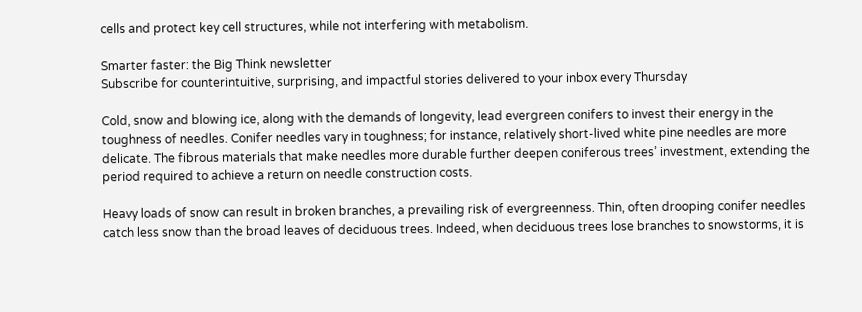cells and protect key cell structures, while not interfering with metabolism.

Smarter faster: the Big Think newsletter
Subscribe for counterintuitive, surprising, and impactful stories delivered to your inbox every Thursday

Cold, snow and blowing ice, along with the demands of longevity, lead evergreen conifers to invest their energy in the toughness of needles. Conifer needles vary in toughness; for instance, relatively short-lived white pine needles are more delicate. The fibrous materials that make needles more durable further deepen coniferous trees’ investment, extending the period required to achieve a return on needle construction costs.

Heavy loads of snow can result in broken branches, a prevailing risk of evergreenness. Thin, often drooping conifer needles catch less snow than the broad leaves of deciduous trees. Indeed, when deciduous trees lose branches to snowstorms, it is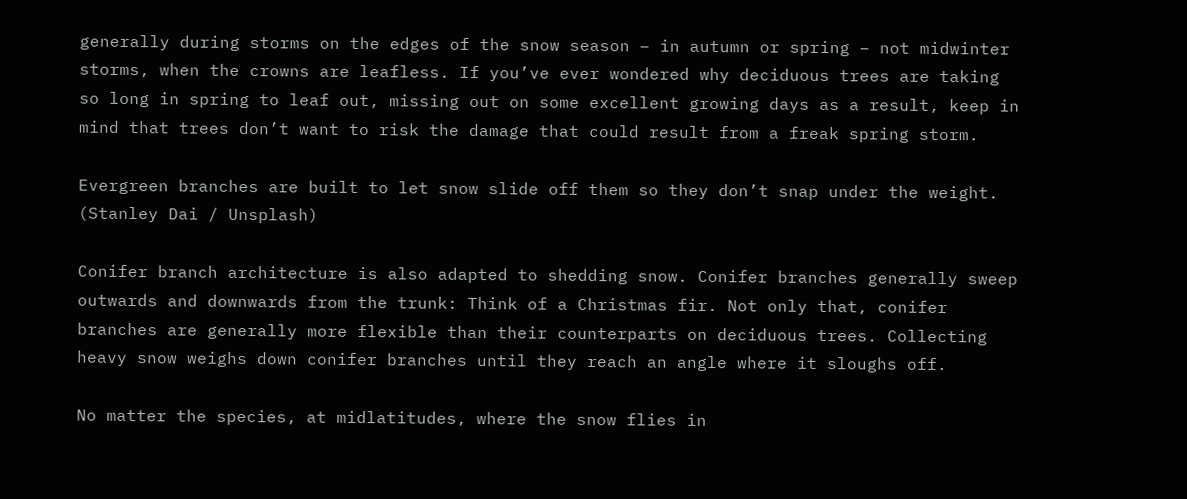generally during storms on the edges of the snow season – in autumn or spring – not midwinter storms, when the crowns are leafless. If you’ve ever wondered why deciduous trees are taking so long in spring to leaf out, missing out on some excellent growing days as a result, keep in mind that trees don’t want to risk the damage that could result from a freak spring storm.

Evergreen branches are built to let snow slide off them so they don’t snap under the weight. (Stanley Dai / Unsplash)

Conifer branch architecture is also adapted to shedding snow. Conifer branches generally sweep outwards and downwards from the trunk: Think of a Christmas fir. Not only that, conifer branches are generally more flexible than their counterparts on deciduous trees. Collecting heavy snow weighs down conifer branches until they reach an angle where it sloughs off.

No matter the species, at midlatitudes, where the snow flies in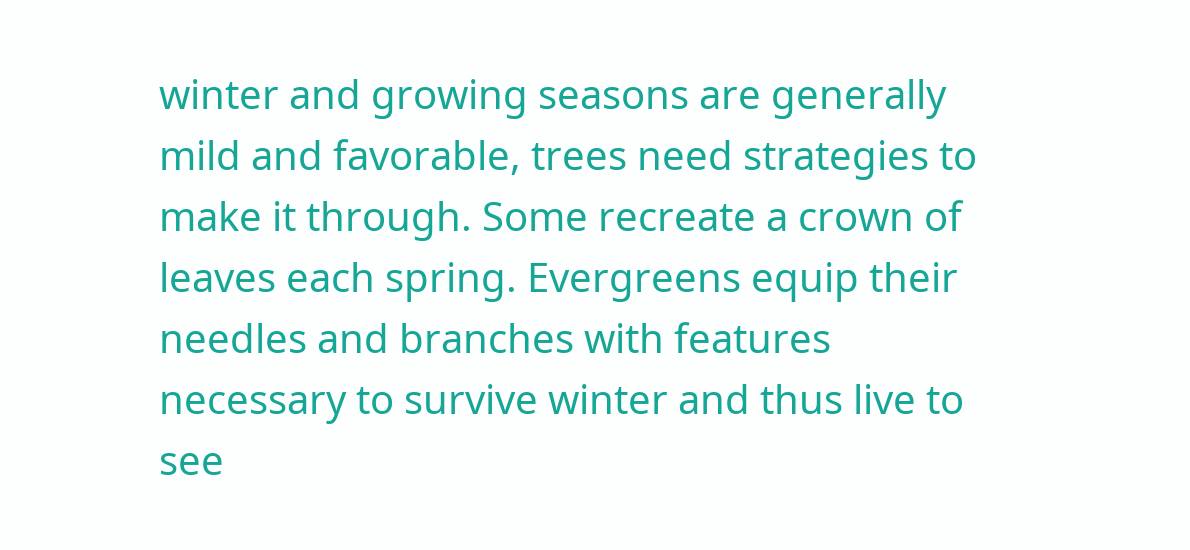winter and growing seasons are generally mild and favorable, trees need strategies to make it through. Some recreate a crown of leaves each spring. Evergreens equip their needles and branches with features necessary to survive winter and thus live to see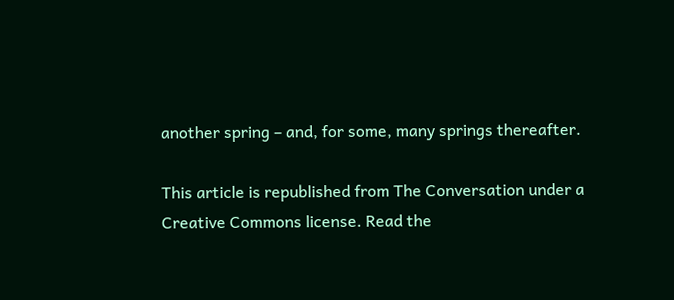another spring – and, for some, many springs thereafter.

This article is republished from The Conversation under a Creative Commons license. Read the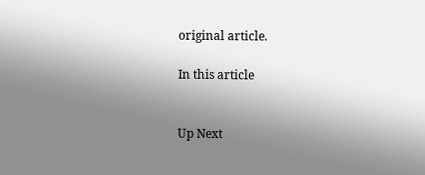original article.

In this article


Up Next